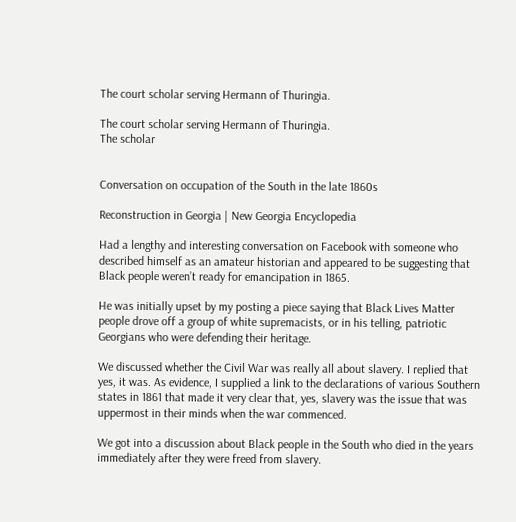The court scholar serving Hermann of Thuringia.

The court scholar serving Hermann of Thuringia.
The scholar


Conversation on occupation of the South in the late 1860s

Reconstruction in Georgia | New Georgia Encyclopedia

Had a lengthy and interesting conversation on Facebook with someone who described himself as an amateur historian and appeared to be suggesting that Black people weren’t ready for emancipation in 1865.

He was initially upset by my posting a piece saying that Black Lives Matter people drove off a group of white supremacists, or in his telling, patriotic Georgians who were defending their heritage.

We discussed whether the Civil War was really all about slavery. I replied that yes, it was. As evidence, I supplied a link to the declarations of various Southern states in 1861 that made it very clear that, yes, slavery was the issue that was uppermost in their minds when the war commenced.

We got into a discussion about Black people in the South who died in the years immediately after they were freed from slavery.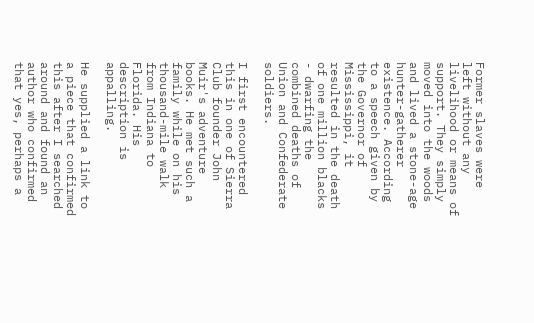Former slaves were left without any livelihood or means of support. They simply moved into the woods and lived a stone-age hunter-gatherer existence. According to a speech given by the Governor of Mississippi, it resulted in the death of one million blacks - dwarfing the combined deaths of Union and Confederate soldiers.

I first encountered this in one of Sierra Club founder John Muir's adventure books. He met such a family while on his thousand-mile walk from Indiana to Florida. His description is appalling.

He supplied a link to a piece that confirmed this after I searched around and found an author who confirmed that yes, perhaps a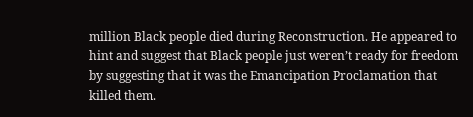million Black people died during Reconstruction. He appeared to hint and suggest that Black people just weren’t ready for freedom by suggesting that it was the Emancipation Proclamation that killed them.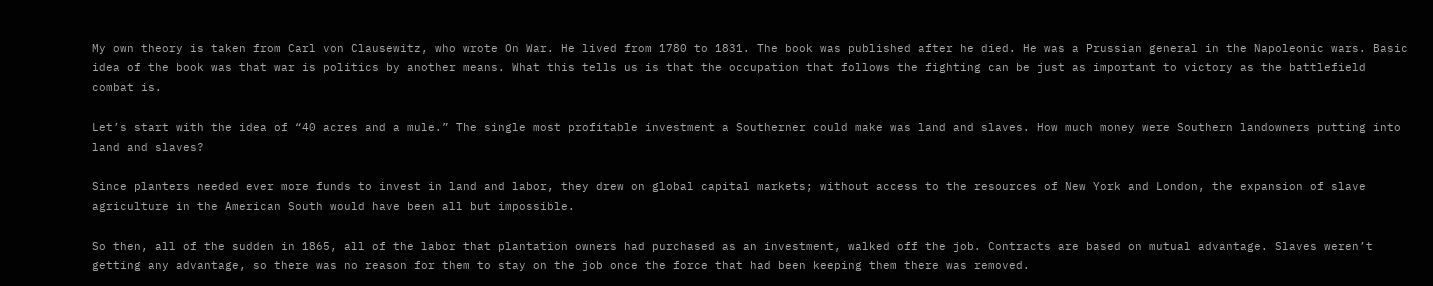My own theory is taken from Carl von Clausewitz, who wrote On War. He lived from 1780 to 1831. The book was published after he died. He was a Prussian general in the Napoleonic wars. Basic idea of the book was that war is politics by another means. What this tells us is that the occupation that follows the fighting can be just as important to victory as the battlefield combat is.

Let’s start with the idea of “40 acres and a mule.” The single most profitable investment a Southerner could make was land and slaves. How much money were Southern landowners putting into land and slaves?

Since planters needed ever more funds to invest in land and labor, they drew on global capital markets; without access to the resources of New York and London, the expansion of slave agriculture in the American South would have been all but impossible.

So then, all of the sudden in 1865, all of the labor that plantation owners had purchased as an investment, walked off the job. Contracts are based on mutual advantage. Slaves weren’t getting any advantage, so there was no reason for them to stay on the job once the force that had been keeping them there was removed.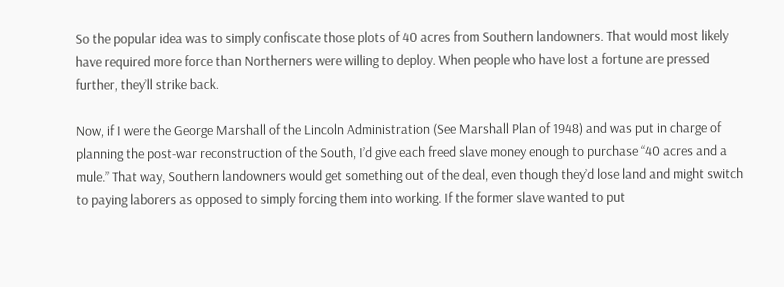So the popular idea was to simply confiscate those plots of 40 acres from Southern landowners. That would most likely have required more force than Northerners were willing to deploy. When people who have lost a fortune are pressed further, they’ll strike back.

Now, if I were the George Marshall of the Lincoln Administration (See Marshall Plan of 1948) and was put in charge of planning the post-war reconstruction of the South, I’d give each freed slave money enough to purchase “40 acres and a mule.” That way, Southern landowners would get something out of the deal, even though they’d lose land and might switch to paying laborers as opposed to simply forcing them into working. If the former slave wanted to put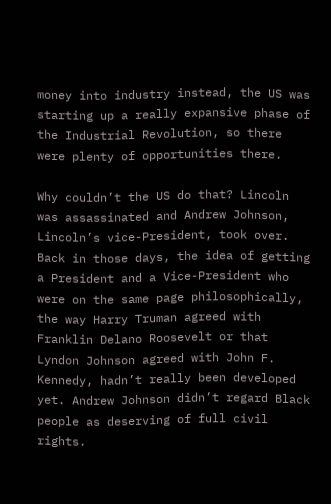money into industry instead, the US was starting up a really expansive phase of the Industrial Revolution, so there were plenty of opportunities there.

Why couldn’t the US do that? Lincoln was assassinated and Andrew Johnson, Lincoln’s vice-President, took over. Back in those days, the idea of getting a President and a Vice-President who were on the same page philosophically, the way Harry Truman agreed with Franklin Delano Roosevelt or that Lyndon Johnson agreed with John F. Kennedy, hadn’t really been developed yet. Andrew Johnson didn’t regard Black people as deserving of full civil rights.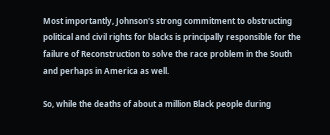Most importantly, Johnson's strong commitment to obstructing political and civil rights for blacks is principally responsible for the failure of Reconstruction to solve the race problem in the South and perhaps in America as well.

So, while the deaths of about a million Black people during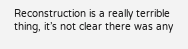Reconstruction is a really terrible thing, it’s not clear there was any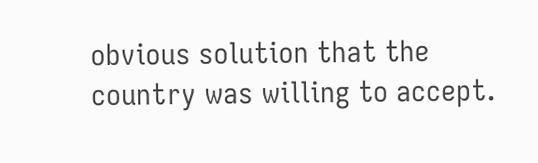obvious solution that the country was willing to accept.